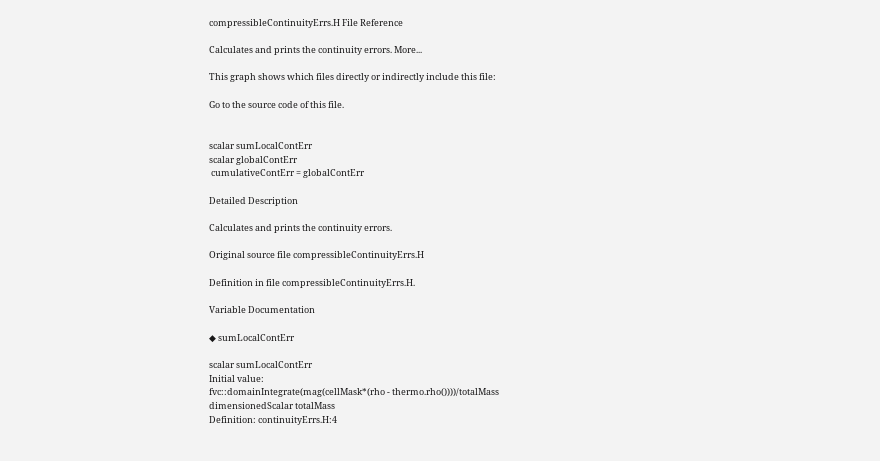compressibleContinuityErrs.H File Reference

Calculates and prints the continuity errors. More...

This graph shows which files directly or indirectly include this file:

Go to the source code of this file.


scalar sumLocalContErr
scalar globalContErr
 cumulativeContErr = globalContErr

Detailed Description

Calculates and prints the continuity errors.

Original source file compressibleContinuityErrs.H

Definition in file compressibleContinuityErrs.H.

Variable Documentation

◆ sumLocalContErr

scalar sumLocalContErr
Initial value:
fvc::domainIntegrate(mag(cellMask*(rho - thermo.rho())))/totalMass
dimensionedScalar totalMass
Definition: continuityErrs.H:4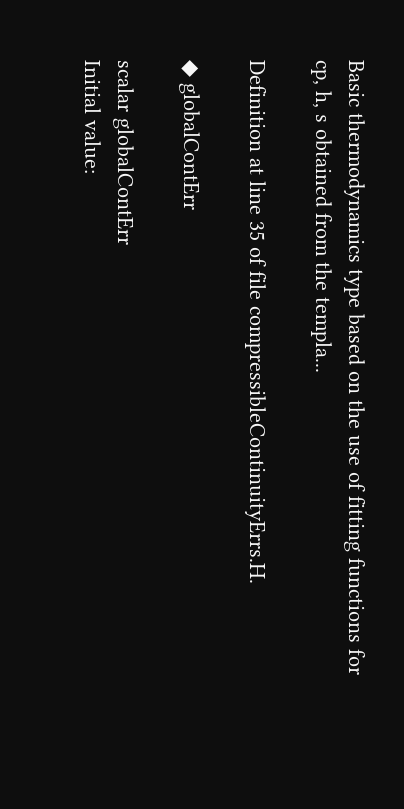Basic thermodynamics type based on the use of fitting functions for cp, h, s obtained from the templa...

Definition at line 35 of file compressibleContinuityErrs.H.

◆ globalContErr

scalar globalContErr
Initial value: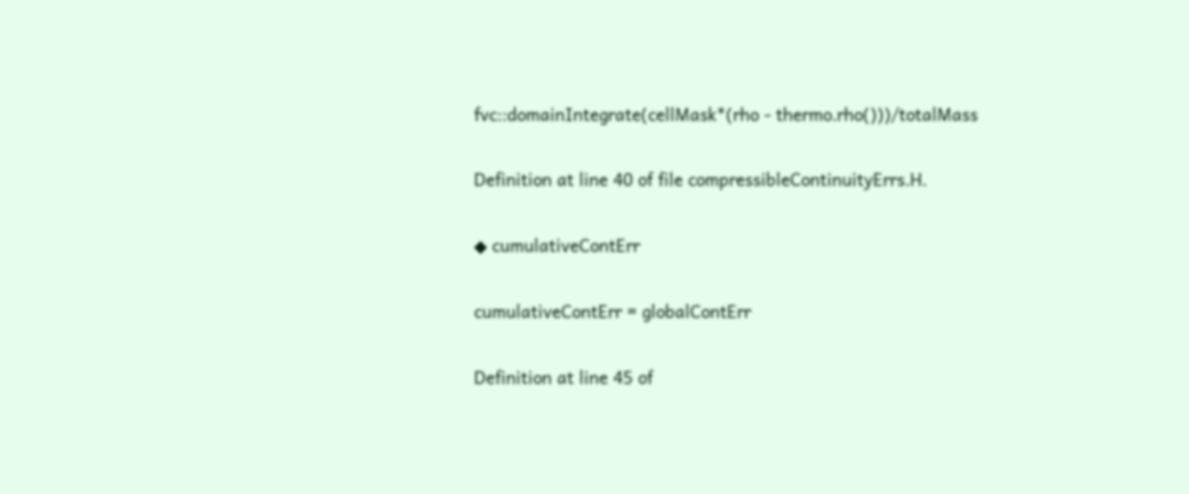fvc::domainIntegrate(cellMask*(rho - thermo.rho()))/totalMass

Definition at line 40 of file compressibleContinuityErrs.H.

◆ cumulativeContErr

cumulativeContErr = globalContErr

Definition at line 45 of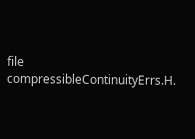file compressibleContinuityErrs.H.